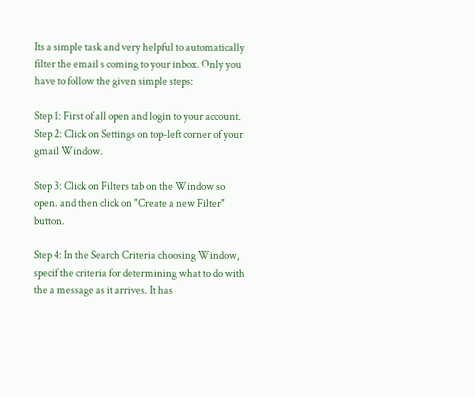Its a simple task and very helpful to automatically filter the email s coming to your inbox. Only you have to follow the given simple steps:

Step 1: First of all open and login to your account.
Step 2: Click on Settings on top-left corner of your gmail Window.

Step 3: Click on Filters tab on the Window so open. and then click on "Create a new Filter" button.

Step 4: In the Search Criteria choosing Window, specif the criteria for determining what to do with the a message as it arrives. It has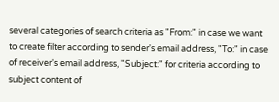several categories of search criteria as "From:" in case we want to create filter according to sender's email address, "To:" in case of receiver's email address, "Subject:" for criteria according to subject content of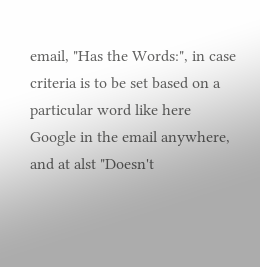email, "Has the Words:", in case criteria is to be set based on a particular word like here Google in the email anywhere, and at alst "Doesn't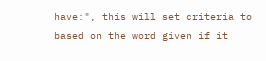have:", this will set criteria to based on the word given if it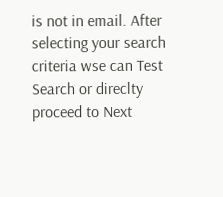is not in email. After selecting your search criteria wse can Test Search or direclty proceed to Next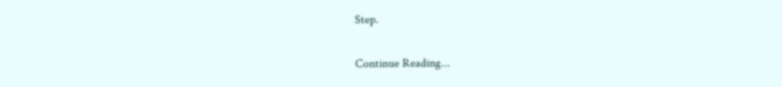Step.

Continue Reading...